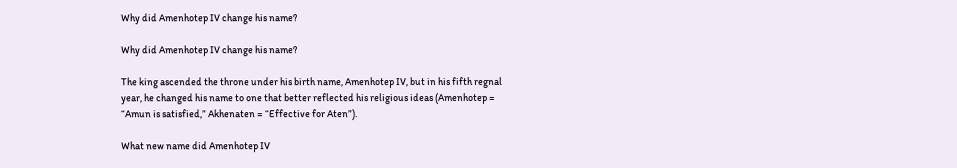Why did Amenhotep IV change his name?

Why did Amenhotep IV change his name?

The king ascended the throne under his birth name, Amenhotep IV, but in his fifth regnal year, he changed his name to one that better reflected his religious ideas (Amenhotep = “Amun is satisfied,” Akhenaten = “Effective for Aten”).

What new name did Amenhotep IV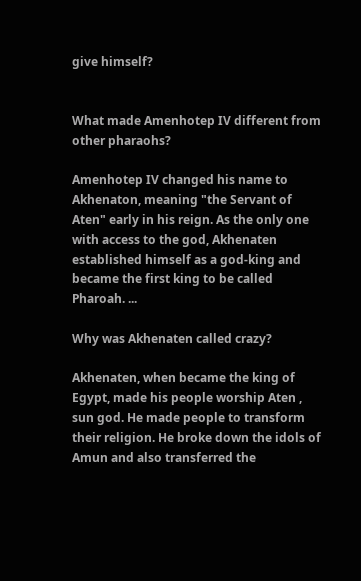give himself?


What made Amenhotep IV different from other pharaohs?

Amenhotep IV changed his name to Akhenaton, meaning "the Servant of Aten" early in his reign. As the only one with access to the god, Akhenaten established himself as a god-king and became the first king to be called Pharoah. ...

Why was Akhenaten called crazy?

Akhenaten, when became the king of Egypt, made his people worship Aten , sun god. He made people to transform their religion. He broke down the idols of Amun and also transferred the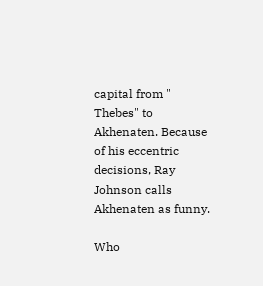capital from " Thebes" to Akhenaten. Because of his eccentric decisions, Ray Johnson calls Akhenaten as funny.

Who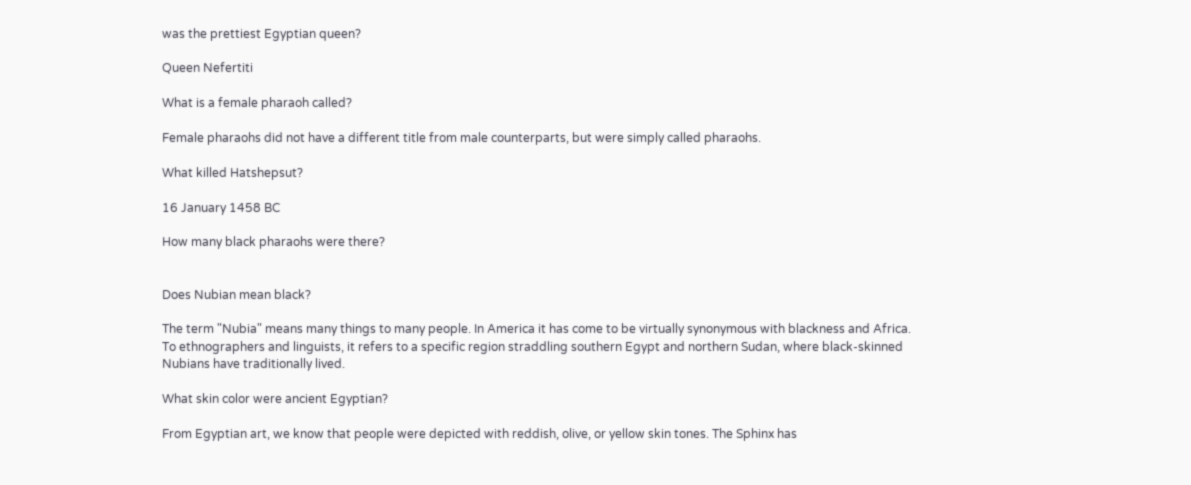was the prettiest Egyptian queen?

Queen Nefertiti

What is a female pharaoh called?

Female pharaohs did not have a different title from male counterparts, but were simply called pharaohs.

What killed Hatshepsut?

16 January 1458 BC

How many black pharaohs were there?


Does Nubian mean black?

The term "Nubia" means many things to many people. In America it has come to be virtually synonymous with blackness and Africa. To ethnographers and linguists, it refers to a specific region straddling southern Egypt and northern Sudan, where black-skinned Nubians have traditionally lived.

What skin color were ancient Egyptian?

From Egyptian art, we know that people were depicted with reddish, olive, or yellow skin tones. The Sphinx has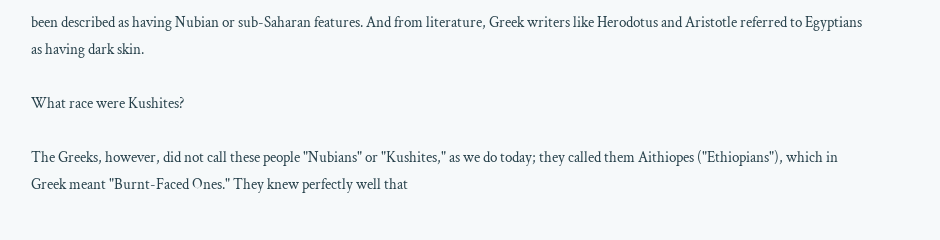been described as having Nubian or sub-Saharan features. And from literature, Greek writers like Herodotus and Aristotle referred to Egyptians as having dark skin.

What race were Kushites?

The Greeks, however, did not call these people "Nubians" or "Kushites," as we do today; they called them Aithiopes ("Ethiopians"), which in Greek meant "Burnt-Faced Ones." They knew perfectly well that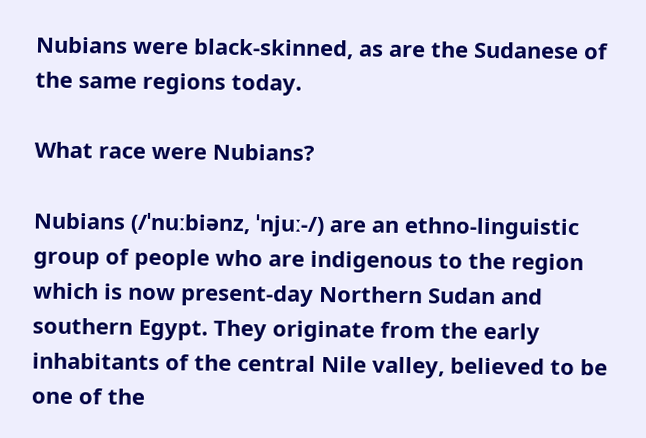Nubians were black-skinned, as are the Sudanese of the same regions today.

What race were Nubians?

Nubians (/ˈnuːbiənz, ˈnjuː-/) are an ethno-linguistic group of people who are indigenous to the region which is now present-day Northern Sudan and southern Egypt. They originate from the early inhabitants of the central Nile valley, believed to be one of the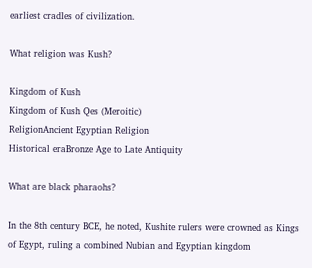earliest cradles of civilization.

What religion was Kush?

Kingdom of Kush
Kingdom of Kush Qes (Meroitic)
ReligionAncient Egyptian Religion
Historical eraBronze Age to Late Antiquity

What are black pharaohs?

In the 8th century BCE, he noted, Kushite rulers were crowned as Kings of Egypt, ruling a combined Nubian and Egyptian kingdom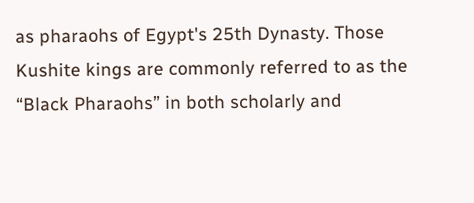as pharaohs of Egypt's 25th Dynasty. Those Kushite kings are commonly referred to as the “Black Pharaohs” in both scholarly and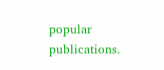popular publications.